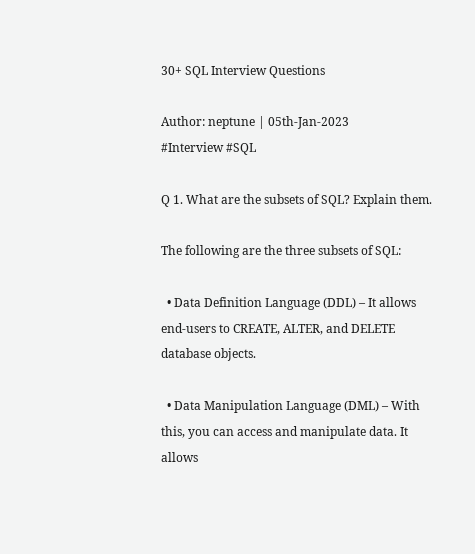30+ SQL Interview Questions

Author: neptune | 05th-Jan-2023
#Interview #SQL

Q 1. What are the subsets of SQL? Explain them.

The following are the three subsets of SQL:

  • Data Definition Language (DDL) – It allows end-users to CREATE, ALTER, and DELETE database objects.

  • Data Manipulation Language (DML) – With this, you can access and manipulate data. It allows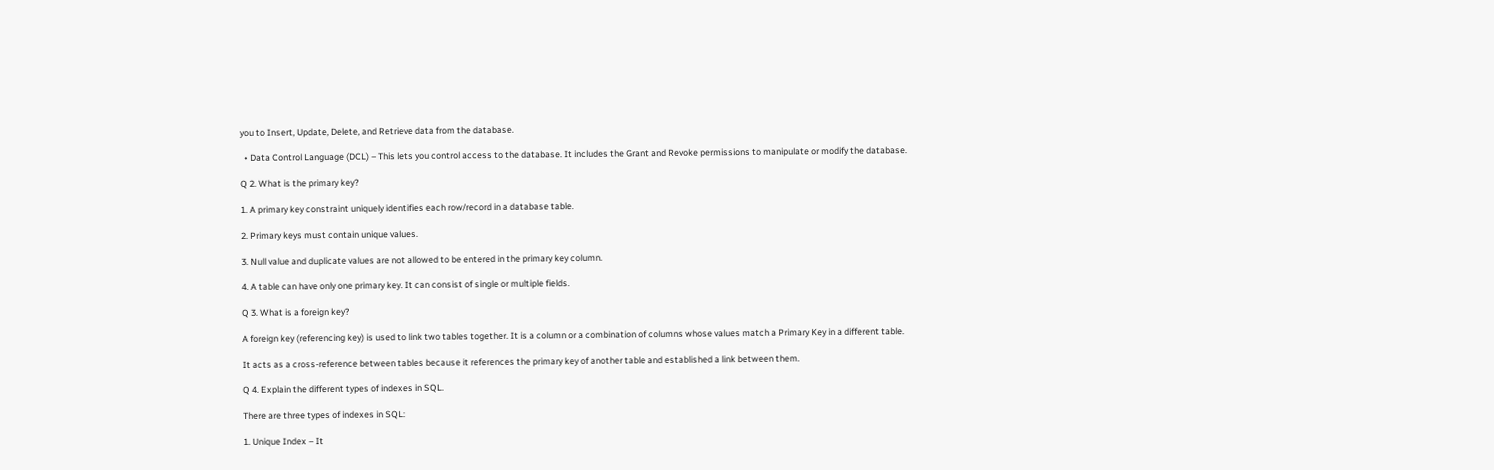you to Insert, Update, Delete, and Retrieve data from the database.

  • Data Control Language (DCL) – This lets you control access to the database. It includes the Grant and Revoke permissions to manipulate or modify the database.

Q 2. What is the primary key?

1. A primary key constraint uniquely identifies each row/record in a database table.

2. Primary keys must contain unique values.

3. Null value and duplicate values are not allowed to be entered in the primary key column.

4. A table can have only one primary key. It can consist of single or multiple fields.

Q 3. What is a foreign key?

A foreign key (referencing key) is used to link two tables together. It is a column or a combination of columns whose values match a Primary Key in a different table.

It acts as a cross-reference between tables because it references the primary key of another table and established a link between them.

Q 4. Explain the different types of indexes in SQL.

There are three types of indexes in SQL:

1. Unique Index – It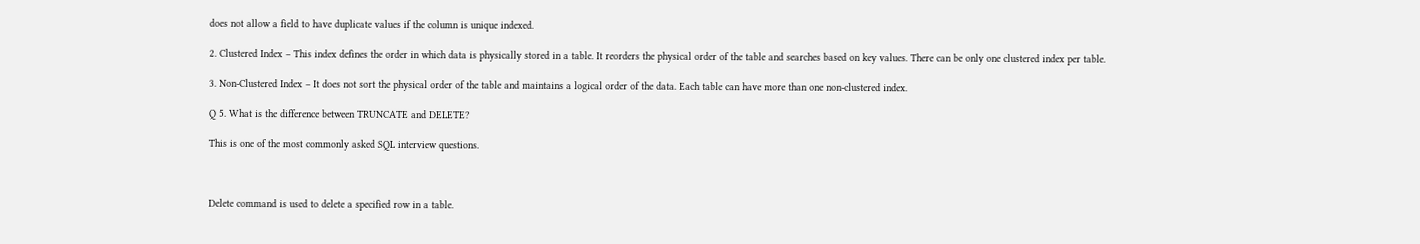does not allow a field to have duplicate values if the column is unique indexed.

2. Clustered Index – This index defines the order in which data is physically stored in a table. It reorders the physical order of the table and searches based on key values. There can be only one clustered index per table.

3. Non-Clustered Index – It does not sort the physical order of the table and maintains a logical order of the data. Each table can have more than one non-clustered index.

Q 5. What is the difference between TRUNCATE and DELETE?

This is one of the most commonly asked SQL interview questions.



Delete command is used to delete a specified row in a table.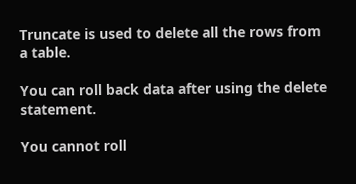Truncate is used to delete all the rows from a table.

You can roll back data after using the delete statement.

You cannot roll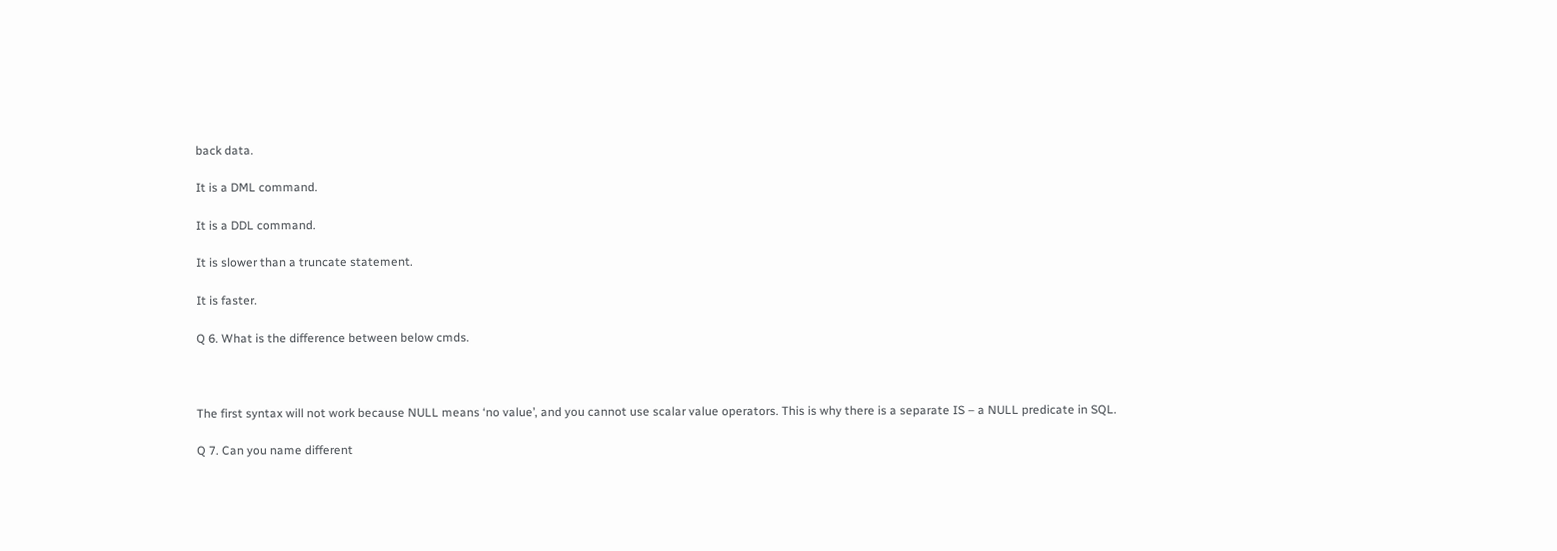back data.

It is a DML command.

It is a DDL command.

It is slower than a truncate statement.

It is faster.

Q 6. What is the difference between below cmds.



The first syntax will not work because NULL means ‘no value’, and you cannot use scalar value operators. This is why there is a separate IS – a NULL predicate in SQL.

Q 7. Can you name different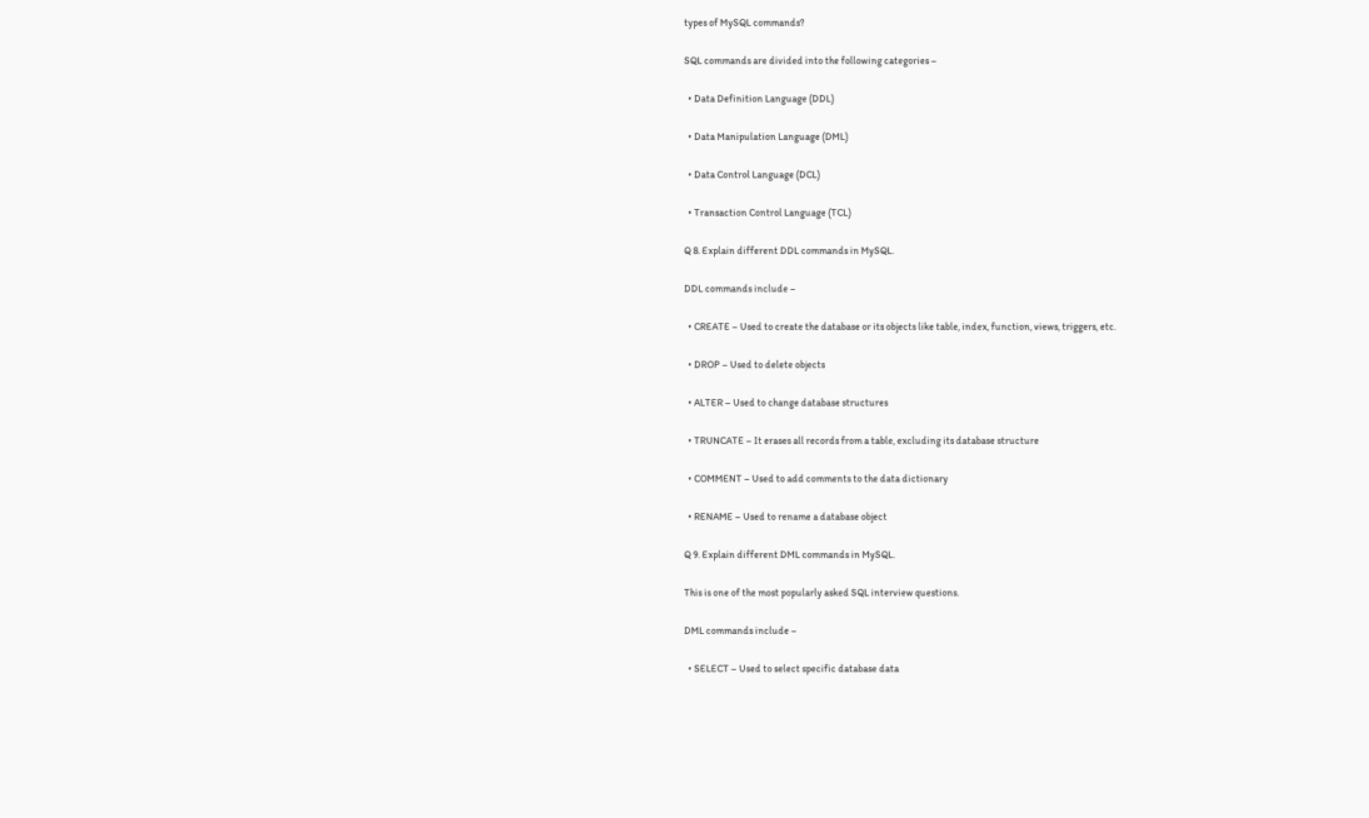types of MySQL commands?

SQL commands are divided into the following categories –

  • Data Definition Language (DDL)

  • Data Manipulation Language (DML)

  • Data Control Language (DCL)

  • Transaction Control Language (TCL)

Q 8. Explain different DDL commands in MySQL.

DDL commands include –

  • CREATE – Used to create the database or its objects like table, index, function, views, triggers, etc.

  • DROP – Used to delete objects

  • ALTER – Used to change database structures

  • TRUNCATE – It erases all records from a table, excluding its database structure

  • COMMENT – Used to add comments to the data dictionary

  • RENAME – Used to rename a database object

Q 9. Explain different DML commands in MySQL.

This is one of the most popularly asked SQL interview questions.

DML commands include –

  • SELECT – Used to select specific database data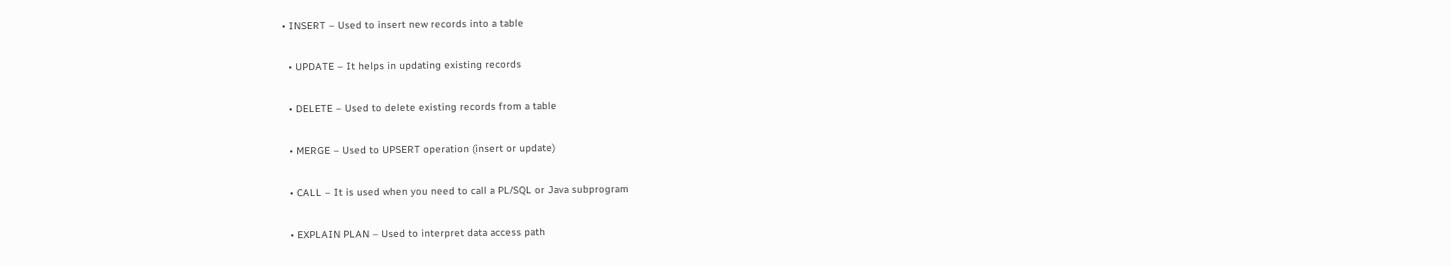• INSERT – Used to insert new records into a table

  • UPDATE – It helps in updating existing records

  • DELETE – Used to delete existing records from a table

  • MERGE – Used to UPSERT operation (insert or update)

  • CALL – It is used when you need to call a PL/SQL or Java subprogram

  • EXPLAIN PLAN – Used to interpret data access path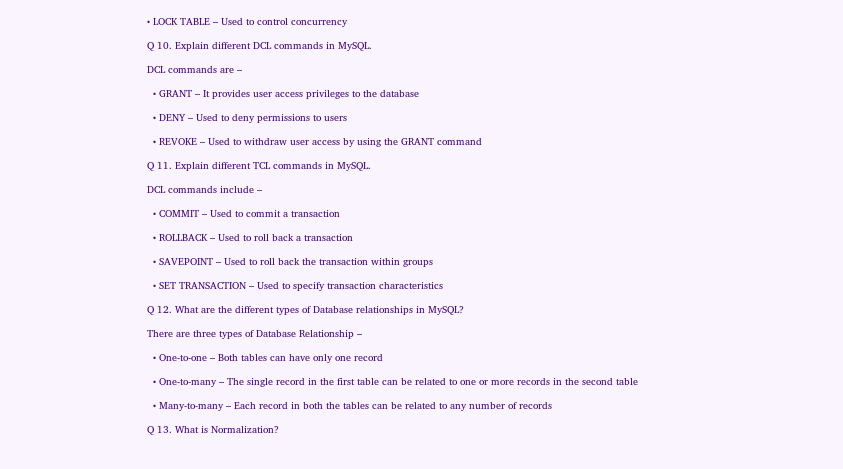• LOCK TABLE – Used to control concurrency

Q 10. Explain different DCL commands in MySQL.

DCL commands are –

  • GRANT – It provides user access privileges to the database

  • DENY – Used to deny permissions to users

  • REVOKE – Used to withdraw user access by using the GRANT command

Q 11. Explain different TCL commands in MySQL.

DCL commands include –

  • COMMIT – Used to commit a transaction

  • ROLLBACK – Used to roll back a transaction

  • SAVEPOINT – Used to roll back the transaction within groups

  • SET TRANSACTION – Used to specify transaction characteristics

Q 12. What are the different types of Database relationships in MySQL?

There are three types of Database Relationship –

  • One-to-one – Both tables can have only one record

  • One-to-many – The single record in the first table can be related to one or more records in the second table

  • Many-to-many – Each record in both the tables can be related to any number of records

Q 13. What is Normalization?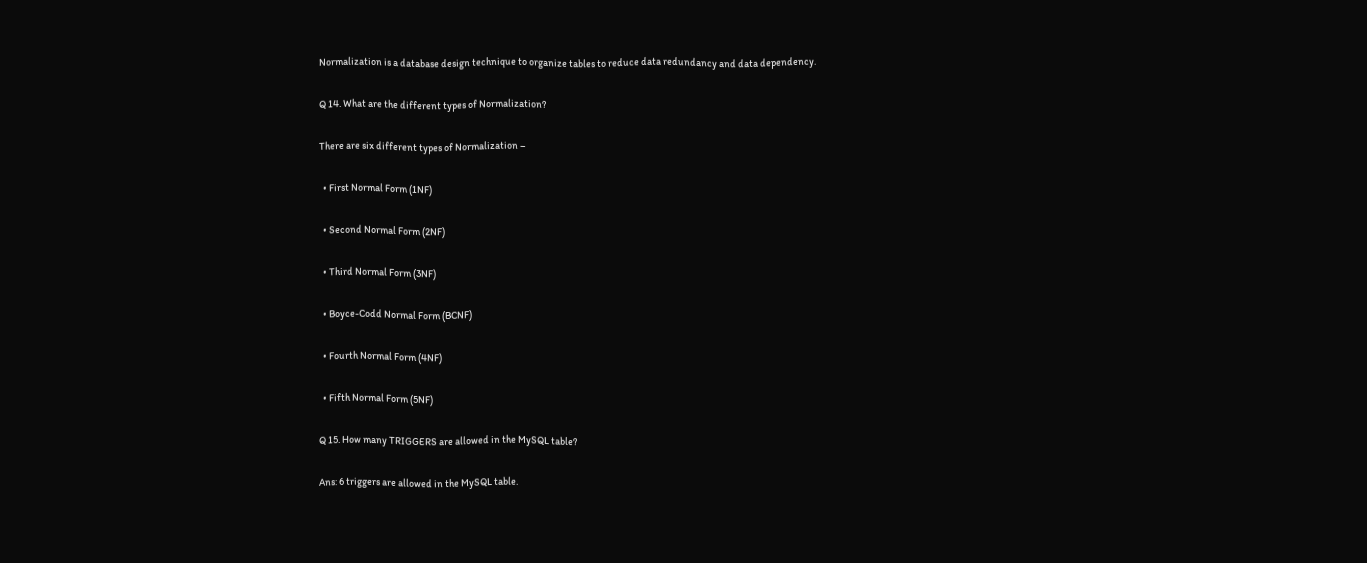Normalization is a database design technique to organize tables to reduce data redundancy and data dependency.

Q 14. What are the different types of Normalization?

There are six different types of Normalization –

  • First Normal Form (1NF)

  • Second Normal Form (2NF)

  • Third Normal Form (3NF)

  • Boyce-Codd Normal Form (BCNF)

  • Fourth Normal Form (4NF)

  • Fifth Normal Form (5NF)

Q 15. How many TRIGGERS are allowed in the MySQL table?

Ans: 6 triggers are allowed in the MySQL table.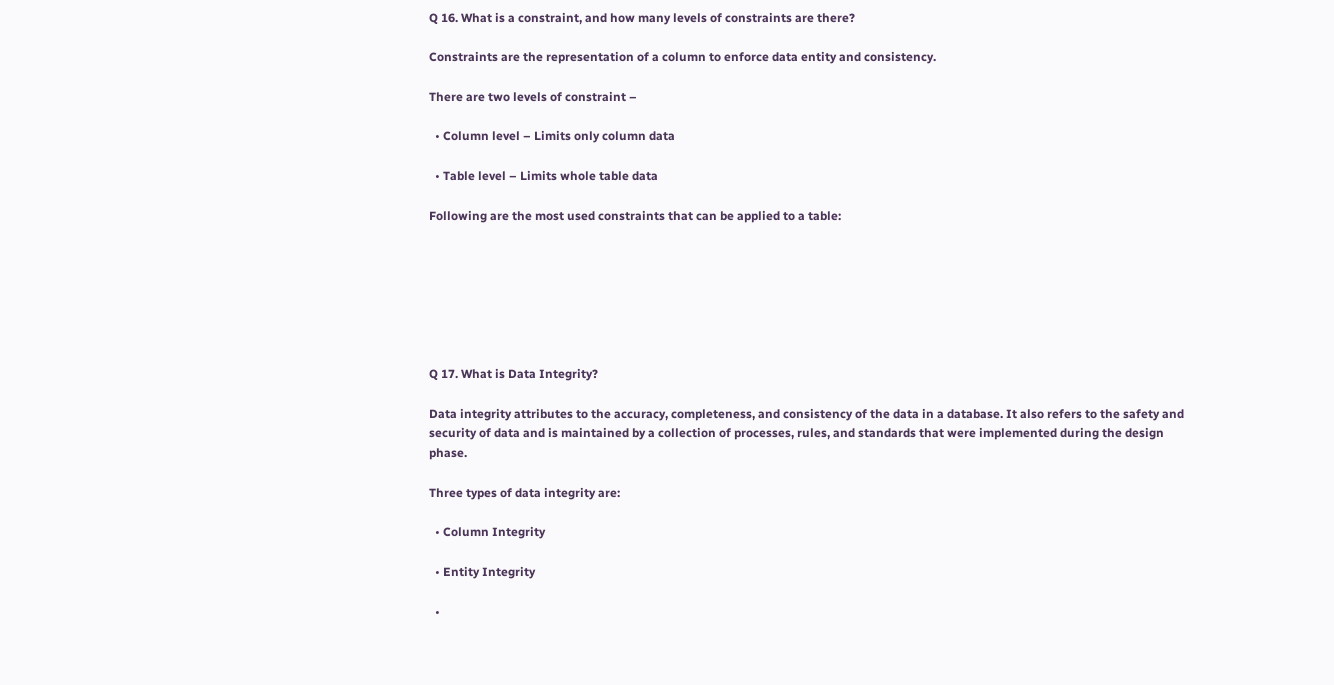Q 16. What is a constraint, and how many levels of constraints are there?

Constraints are the representation of a column to enforce data entity and consistency.

There are two levels of constraint –

  • Column level – Limits only column data

  • Table level – Limits whole table data

Following are the most used constraints that can be applied to a table:







Q 17. What is Data Integrity?

Data integrity attributes to the accuracy, completeness, and consistency of the data in a database. It also refers to the safety and security of data and is maintained by a collection of processes, rules, and standards that were implemented during the design phase.

Three types of data integrity are:

  • Column Integrity

  • Entity Integrity

  •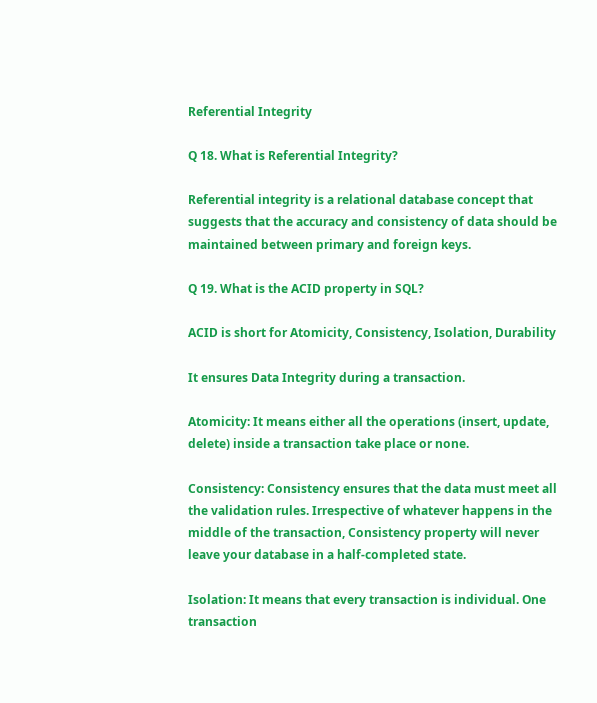Referential Integrity

Q 18. What is Referential Integrity?

Referential integrity is a relational database concept that suggests that the accuracy and consistency of data should be maintained between primary and foreign keys.

Q 19. What is the ACID property in SQL?

ACID is short for Atomicity, Consistency, Isolation, Durability

It ensures Data Integrity during a transaction.

Atomicity: It means either all the operations (insert, update, delete) inside a transaction take place or none.

Consistency: Consistency ensures that the data must meet all the validation rules. Irrespective of whatever happens in the middle of the transaction, Consistency property will never leave your database in a half-completed state.

Isolation: It means that every transaction is individual. One transaction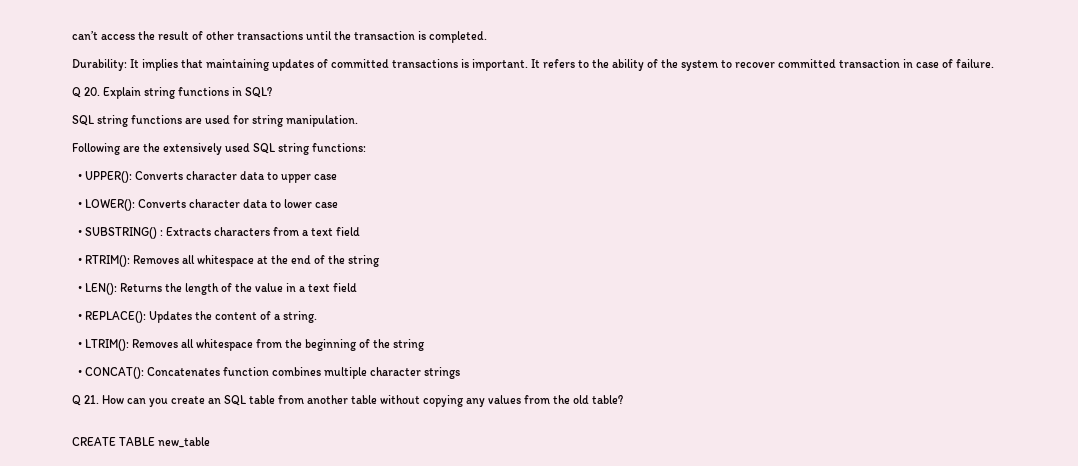can’t access the result of other transactions until the transaction is completed.

Durability: It implies that maintaining updates of committed transactions is important. It refers to the ability of the system to recover committed transaction in case of failure.

Q 20. Explain string functions in SQL?

SQL string functions are used for string manipulation.

Following are the extensively used SQL string functions:

  • UPPER(): Converts character data to upper case

  • LOWER(): Converts character data to lower case

  • SUBSTRING() : Extracts characters from a text field

  • RTRIM(): Removes all whitespace at the end of the string

  • LEN(): Returns the length of the value in a text field

  • REPLACE(): Updates the content of a string.

  • LTRIM(): Removes all whitespace from the beginning of the string

  • CONCAT(): Concatenates function combines multiple character strings

Q 21. How can you create an SQL table from another table without copying any values from the old table?


CREATE TABLE new_table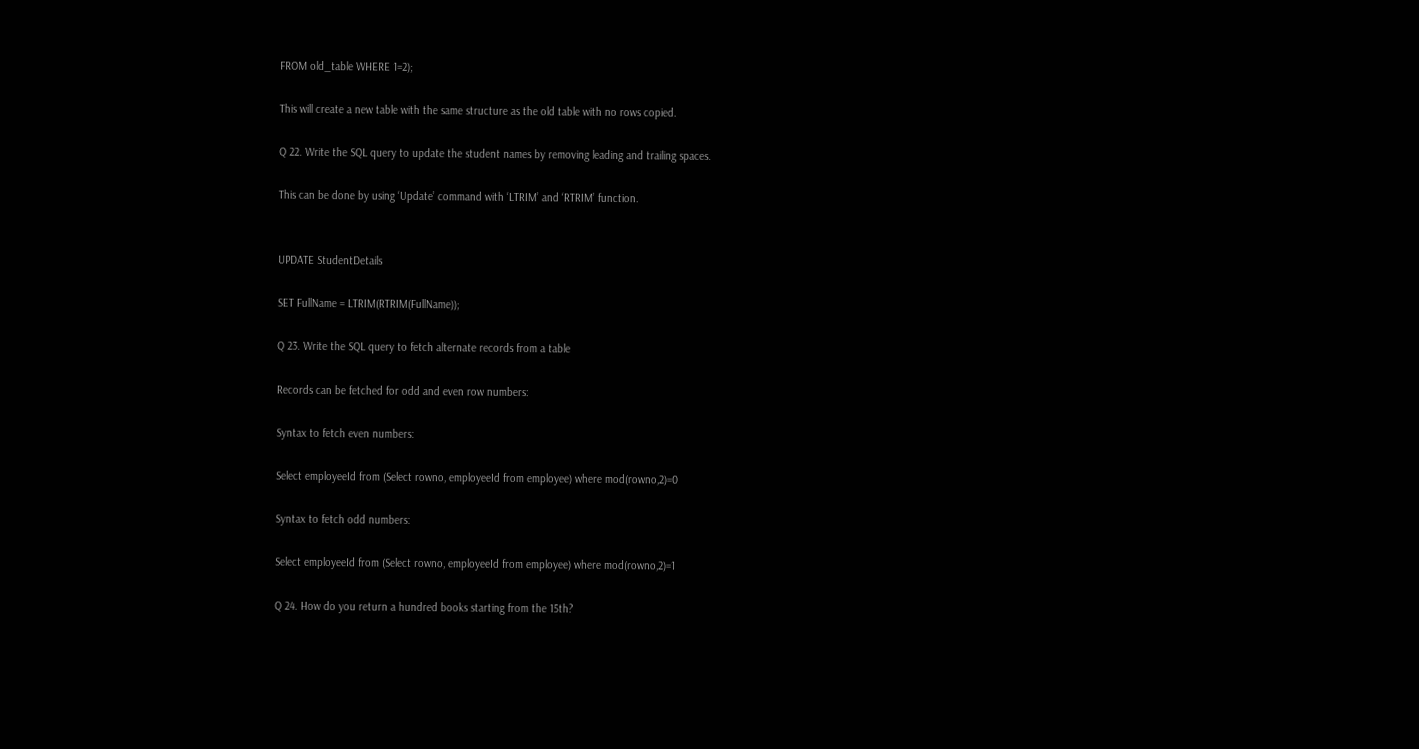FROM old_table WHERE 1=2);

This will create a new table with the same structure as the old table with no rows copied.

Q 22. Write the SQL query to update the student names by removing leading and trailing spaces.

This can be done by using ‘Update’ command with ‘LTRIM’ and ‘RTRIM’ function.


UPDATE StudentDetails

SET FullName = LTRIM(RTRIM(FullName));

Q 23. Write the SQL query to fetch alternate records from a table

Records can be fetched for odd and even row numbers:

Syntax to fetch even numbers:

Select employeeId from (Select rowno, employeeId from employee) where mod(rowno,2)=0

Syntax to fetch odd numbers:

Select employeeId from (Select rowno, employeeId from employee) where mod(rowno,2)=1

Q 24. How do you return a hundred books starting from the 15th?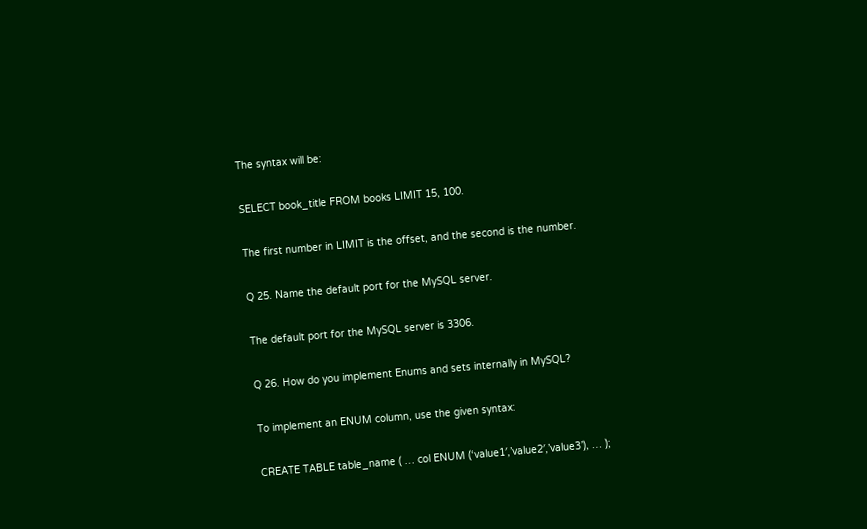The syntax will be:

SELECT book_title FROM books LIMIT 15, 100.

The first number in LIMIT is the offset, and the second is the number.

Q 25. Name the default port for the MySQL server.

The default port for the MySQL server is 3306.

Q 26. How do you implement Enums and sets internally in MySQL?

To implement an ENUM column, use the given syntax:

CREATE TABLE table_name ( … col ENUM (‘value1′,’value2′,’value3’), … );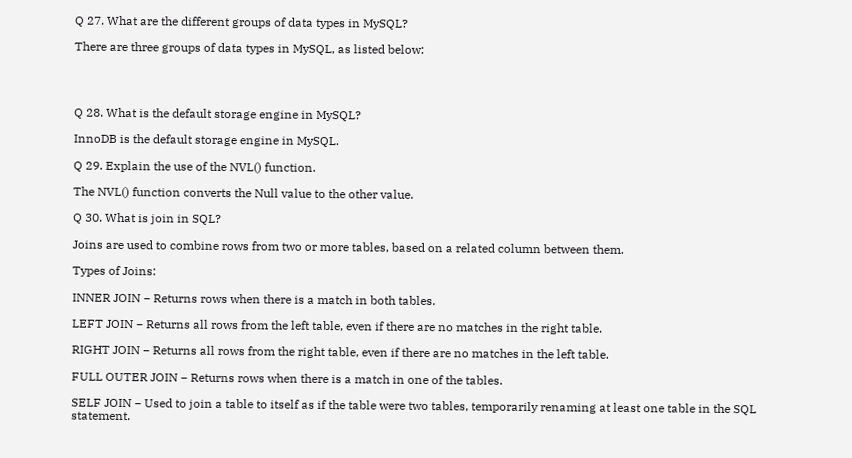Q 27. What are the different groups of data types in MySQL?

There are three groups of data types in MySQL, as listed below:




Q 28. What is the default storage engine in MySQL?

InnoDB is the default storage engine in MySQL.

Q 29. Explain the use of the NVL() function.

The NVL() function converts the Null value to the other value.

Q 30. What is join in SQL?

Joins are used to combine rows from two or more tables, based on a related column between them.

Types of Joins:

INNER JOIN − Returns rows when there is a match in both tables.

LEFT JOIN − Returns all rows from the left table, even if there are no matches in the right table.

RIGHT JOIN − Returns all rows from the right table, even if there are no matches in the left table.

FULL OUTER JOIN − Returns rows when there is a match in one of the tables.

SELF JOIN − Used to join a table to itself as if the table were two tables, temporarily renaming at least one table in the SQL statement.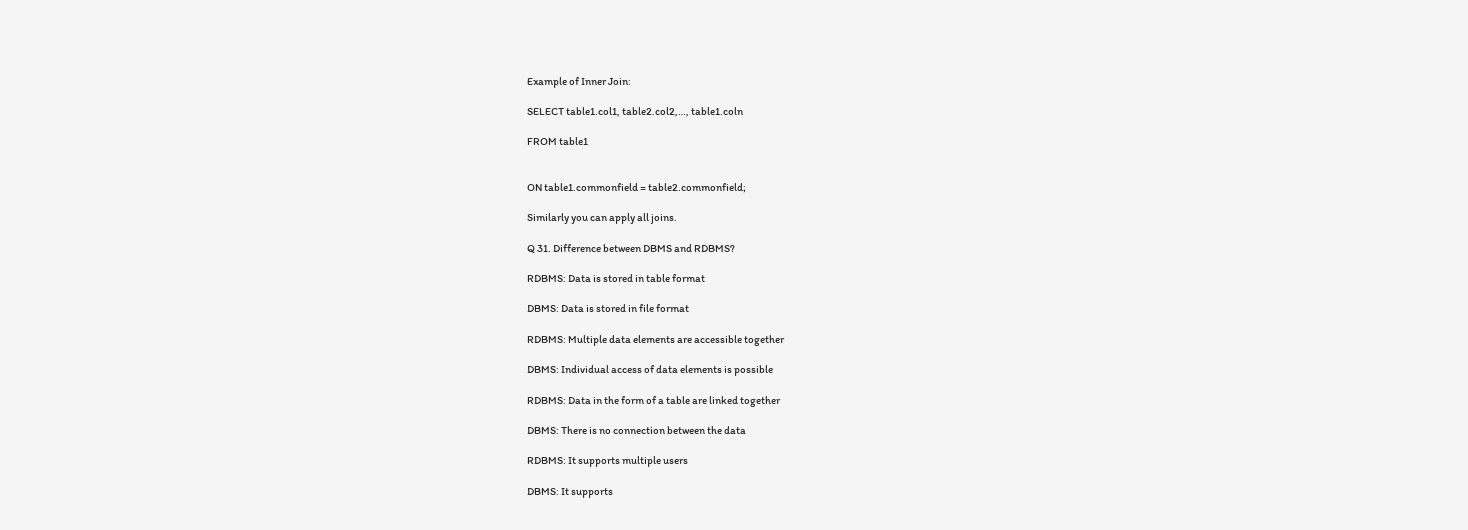Example of Inner Join:

SELECT table1.col1, table2.col2,…, table1.coln

FROM table1


ON table1.commonfield = table2.commonfield;

Similarly you can apply all joins.

Q 31. Difference between DBMS and RDBMS?

RDBMS: Data is stored in table format

DBMS: Data is stored in file format

RDBMS: Multiple data elements are accessible together

DBMS: Individual access of data elements is possible

RDBMS: Data in the form of a table are linked together

DBMS: There is no connection between the data

RDBMS: It supports multiple users

DBMS: It supports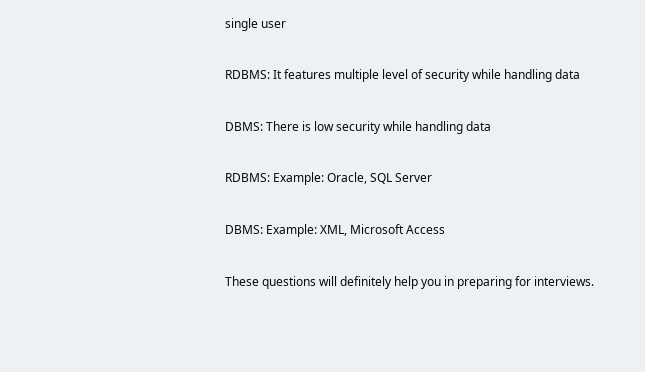single user

RDBMS: It features multiple level of security while handling data

DBMS: There is low security while handling data

RDBMS: Example: Oracle, SQL Server

DBMS: Example: XML, Microsoft Access

These questions will definitely help you in preparing for interviews.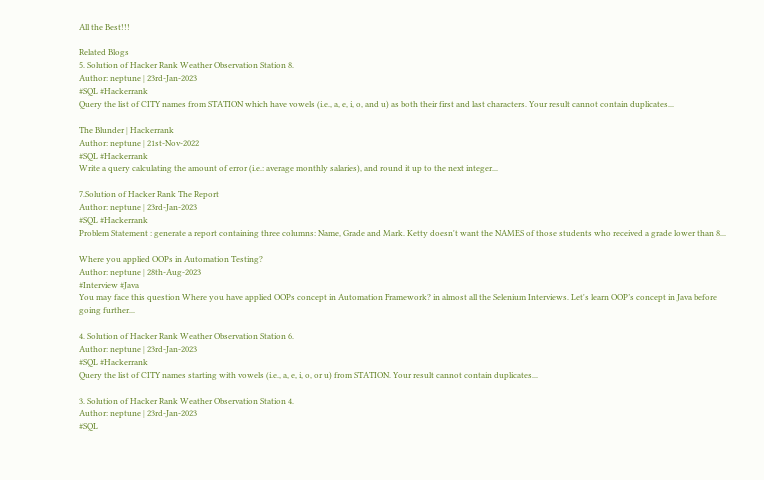All the Best!!!

Related Blogs
5. Solution of Hacker Rank Weather Observation Station 8.
Author: neptune | 23rd-Jan-2023
#SQL #Hackerrank
Query the list of CITY names from STATION which have vowels (i.e., a, e, i, o, and u) as both their first and last characters. Your result cannot contain duplicates...

The Blunder | Hackerrank
Author: neptune | 21st-Nov-2022
#SQL #Hackerrank
Write a query calculating the amount of error (i.e.: average monthly salaries), and round it up to the next integer...

7.Solution of Hacker Rank The Report
Author: neptune | 23rd-Jan-2023
#SQL #Hackerrank
Problem Statement : generate a report containing three columns: Name, Grade and Mark. Ketty doesn't want the NAMES of those students who received a grade lower than 8...

Where you applied OOPs in Automation Testing?
Author: neptune | 28th-Aug-2023
#Interview #Java
You may face this question Where you have applied OOPs concept in Automation Framework? in almost all the Selenium Interviews. Let's learn OOP’s concept in Java before going further...

4. Solution of Hacker Rank Weather Observation Station 6.
Author: neptune | 23rd-Jan-2023
#SQL #Hackerrank
Query the list of CITY names starting with vowels (i.e., a, e, i, o, or u) from STATION. Your result cannot contain duplicates...

3. Solution of Hacker Rank Weather Observation Station 4.
Author: neptune | 23rd-Jan-2023
#SQL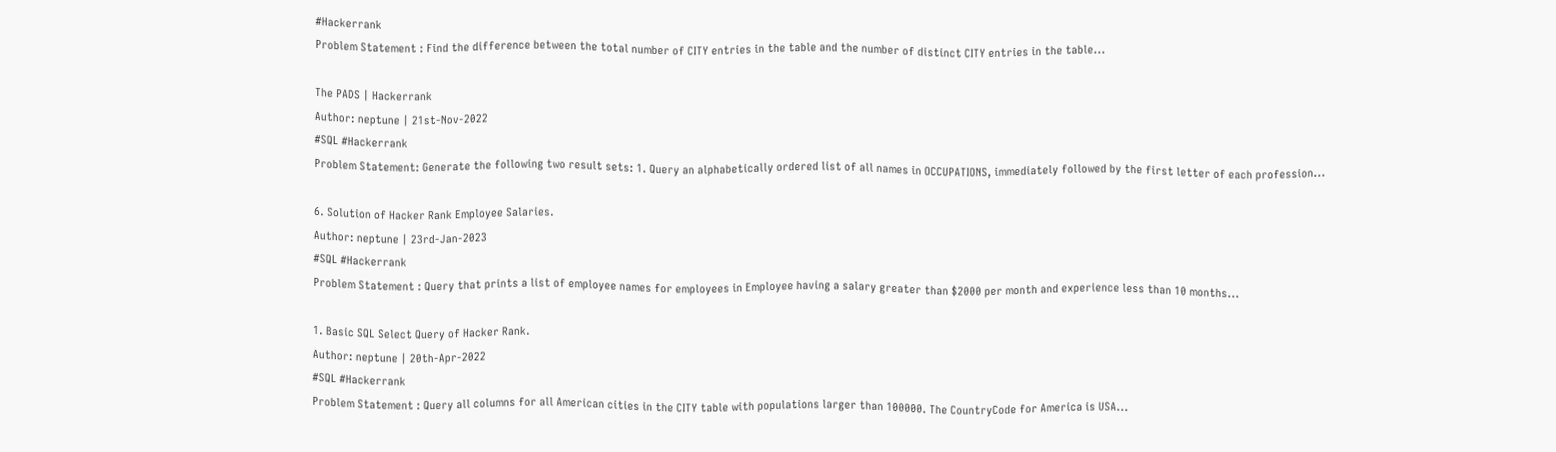#Hackerrank
Problem Statement : Find the difference between the total number of CITY entries in the table and the number of distinct CITY entries in the table...

The PADS | Hackerrank
Author: neptune | 21st-Nov-2022
#SQL #Hackerrank
Problem Statement: Generate the following two result sets: 1. Query an alphabetically ordered list of all names in OCCUPATIONS, immediately followed by the first letter of each profession...

6. Solution of Hacker Rank Employee Salaries.
Author: neptune | 23rd-Jan-2023
#SQL #Hackerrank
Problem Statement : Query that prints a list of employee names for employees in Employee having a salary greater than $2000 per month and experience less than 10 months...

1. Basic SQL Select Query of Hacker Rank.
Author: neptune | 20th-Apr-2022
#SQL #Hackerrank
Problem Statement : Query all columns for all American cities in the CITY table with populations larger than 100000. The CountryCode for America is USA...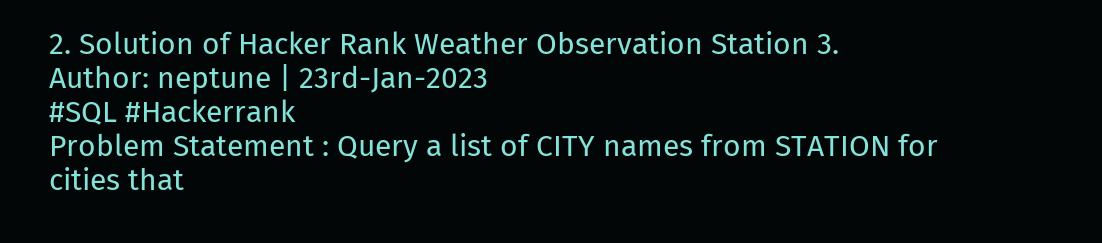2. Solution of Hacker Rank Weather Observation Station 3.
Author: neptune | 23rd-Jan-2023
#SQL #Hackerrank
Problem Statement : Query a list of CITY names from STATION for cities that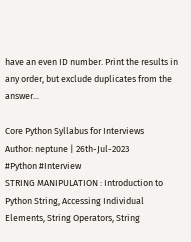have an even ID number. Print the results in any order, but exclude duplicates from the answer...

Core Python Syllabus for Interviews
Author: neptune | 26th-Jul-2023
#Python #Interview
STRING MANIPULATION : Introduction to Python String, Accessing Individual Elements, String Operators, String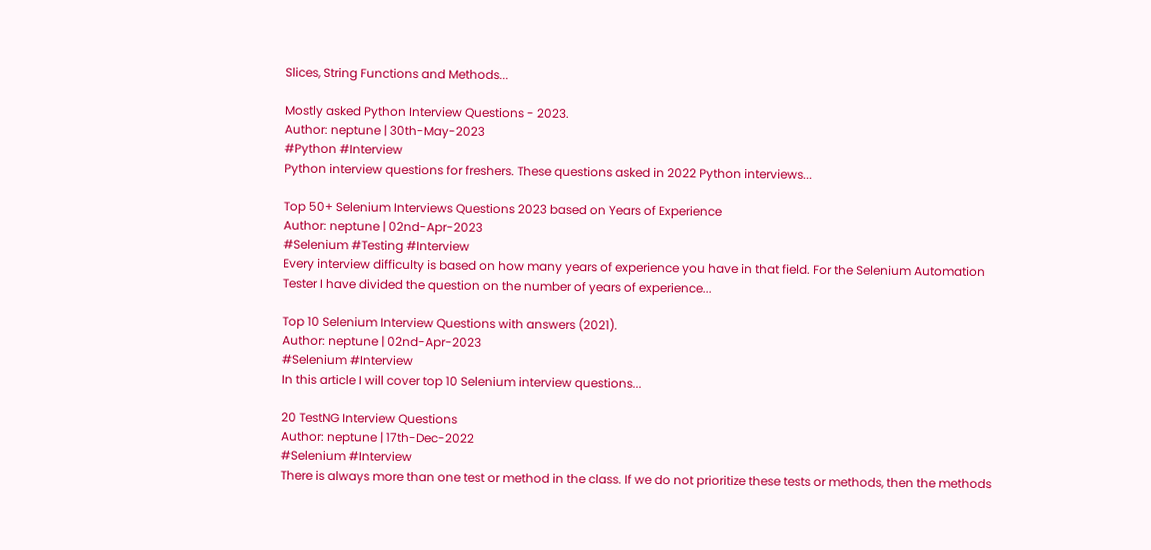Slices, String Functions and Methods...

Mostly asked Python Interview Questions - 2023.
Author: neptune | 30th-May-2023
#Python #Interview
Python interview questions for freshers. These questions asked in 2022 Python interviews...

Top 50+ Selenium Interviews Questions 2023 based on Years of Experience
Author: neptune | 02nd-Apr-2023
#Selenium #Testing #Interview
Every interview difficulty is based on how many years of experience you have in that field. For the Selenium Automation Tester I have divided the question on the number of years of experience...

Top 10 Selenium Interview Questions with answers (2021).
Author: neptune | 02nd-Apr-2023
#Selenium #Interview
In this article I will cover top 10 Selenium interview questions...

20 TestNG Interview Questions
Author: neptune | 17th-Dec-2022
#Selenium #Interview
There is always more than one test or method in the class. If we do not prioritize these tests or methods, then the methods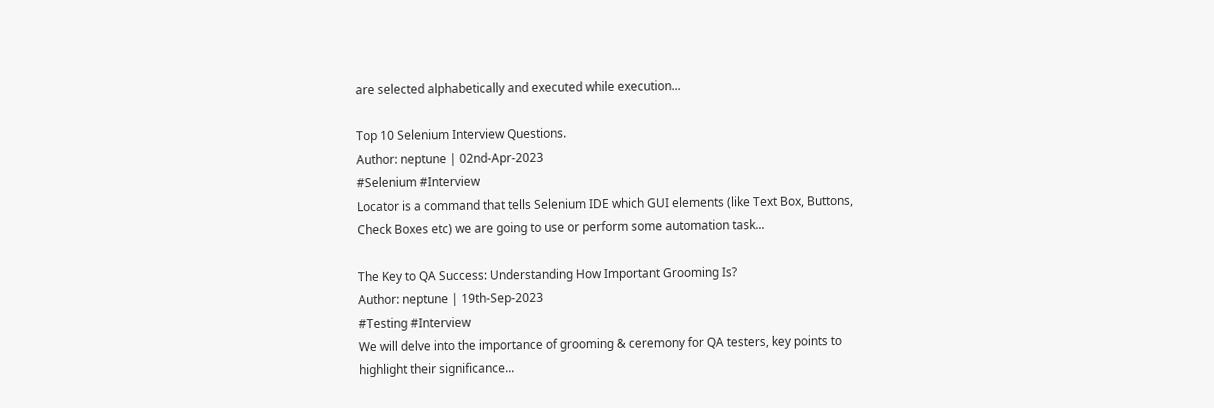are selected alphabetically and executed while execution...

Top 10 Selenium Interview Questions.
Author: neptune | 02nd-Apr-2023
#Selenium #Interview
Locator is a command that tells Selenium IDE which GUI elements (like Text Box, Buttons, Check Boxes etc) we are going to use or perform some automation task...

The Key to QA Success: Understanding How Important Grooming Is?
Author: neptune | 19th-Sep-2023
#Testing #Interview
We will delve into the importance of grooming & ceremony for QA testers, key points to highlight their significance...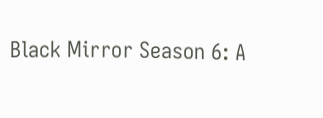Black Mirror Season 6: A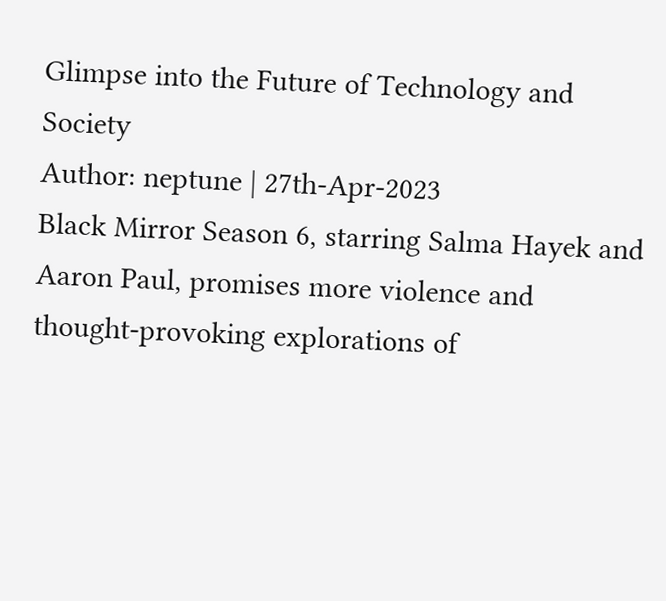Glimpse into the Future of Technology and Society
Author: neptune | 27th-Apr-2023
Black Mirror Season 6, starring Salma Hayek and Aaron Paul, promises more violence and thought-provoking explorations of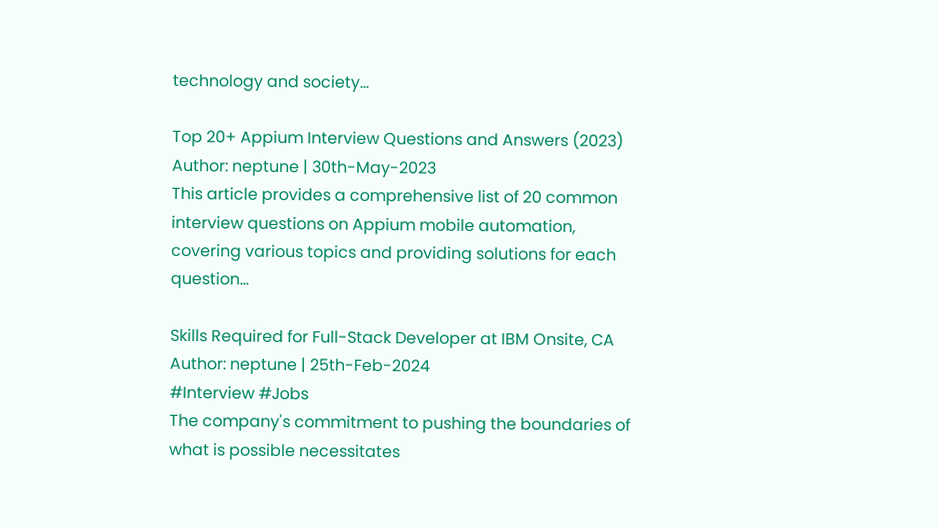technology and society...

Top 20+ Appium Interview Questions and Answers (2023)
Author: neptune | 30th-May-2023
This article provides a comprehensive list of 20 common interview questions on Appium mobile automation, covering various topics and providing solutions for each question...

Skills Required for Full-Stack Developer at IBM Onsite, CA
Author: neptune | 25th-Feb-2024
#Interview #Jobs
The company's commitment to pushing the boundaries of what is possible necessitates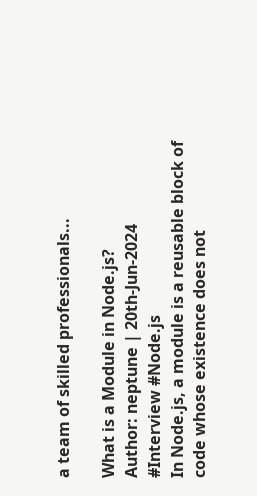a team of skilled professionals...

What is a Module in Node.js?
Author: neptune | 20th-Jun-2024
#Interview #Node.js
In Node.js, a module is a reusable block of code whose existence does not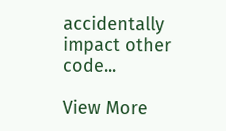accidentally impact other code...

View More